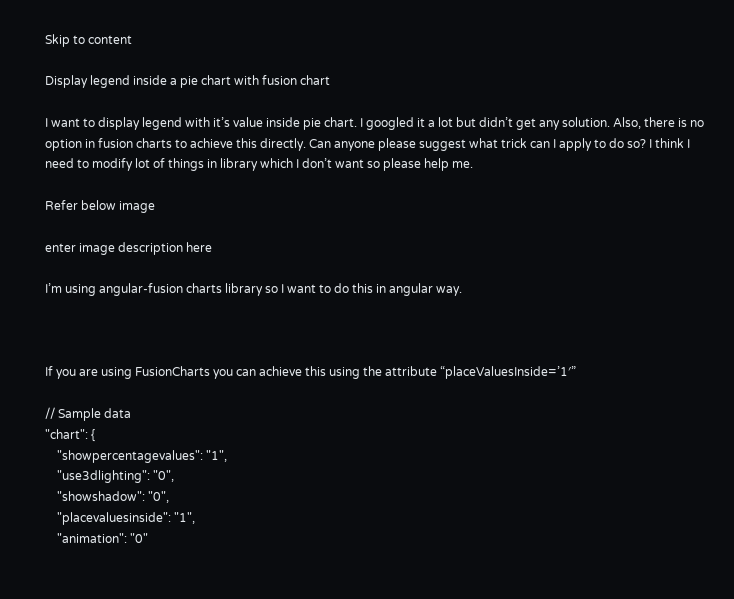Skip to content

Display legend inside a pie chart with fusion chart

I want to display legend with it’s value inside pie chart. I googled it a lot but didn’t get any solution. Also, there is no option in fusion charts to achieve this directly. Can anyone please suggest what trick can I apply to do so? I think I need to modify lot of things in library which I don’t want so please help me.

Refer below image

enter image description here

I’m using angular-fusion charts library so I want to do this in angular way.



If you are using FusionCharts you can achieve this using the attribute “placeValuesInside=’1′”

// Sample data
"chart": {
    "showpercentagevalues": "1",
    "use3dlighting": "0",
    "showshadow": "0",
    "placevaluesinside": "1",
    "animation": "0"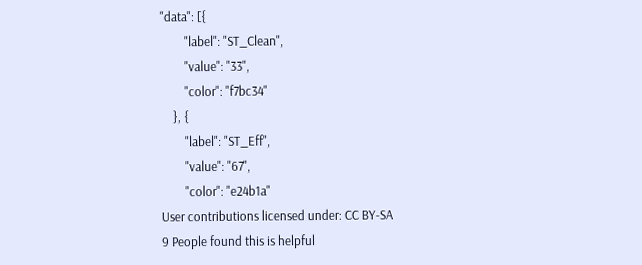"data": [{
        "label": "ST_Clean",
        "value": "33",
        "color": "f7bc34"
    }, {
        "label": "ST_Eff",
        "value": "67",
        "color": "e24b1a"
User contributions licensed under: CC BY-SA
9 People found this is helpful